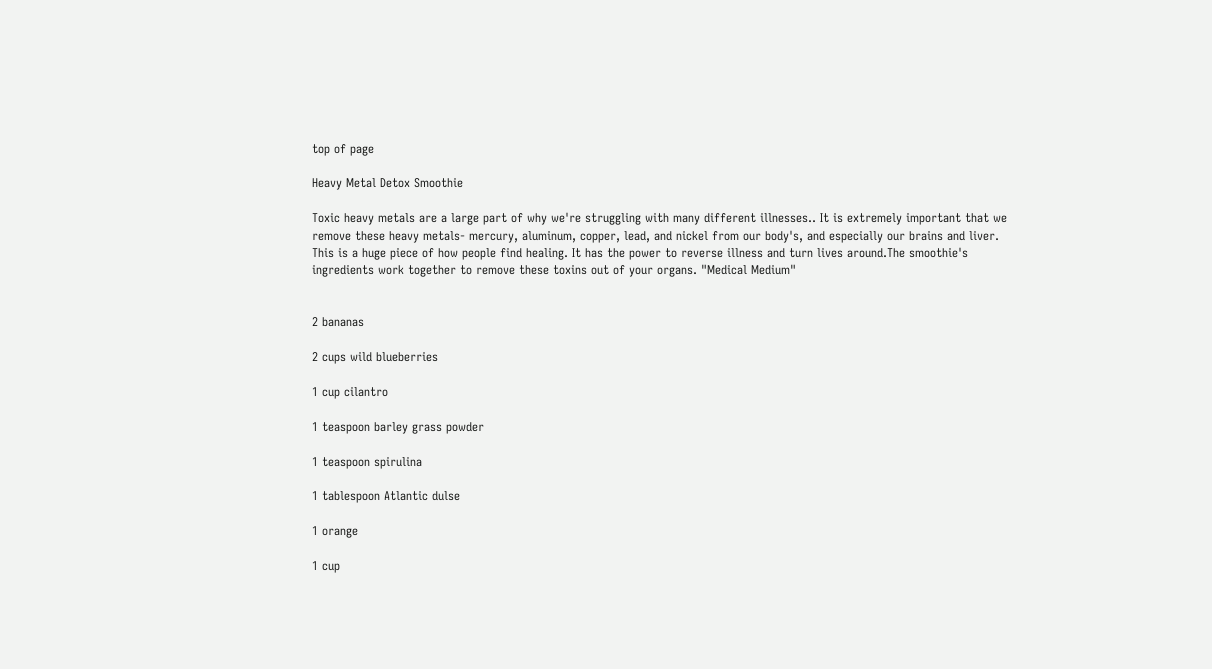top of page

Heavy Metal Detox Smoothie

Toxic heavy metals are a large part of why we're struggling with many different illnesses.. It is extremely important that we remove these heavy metals- mercury, aluminum, copper, lead, and nickel from our body's, and especially our brains and liver. This is a huge piece of how people find healing. It has the power to reverse illness and turn lives around.The smoothie's ingredients work together to remove these toxins out of your organs. "Medical Medium"


2 bananas

2 cups wild blueberries

1 cup cilantro

1 teaspoon barley grass powder

1 teaspoon spirulina

1 tablespoon Atlantic dulse

1 orange

1 cup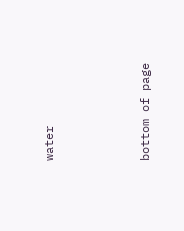water



bottom of page